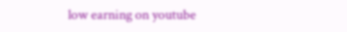low earning on youtube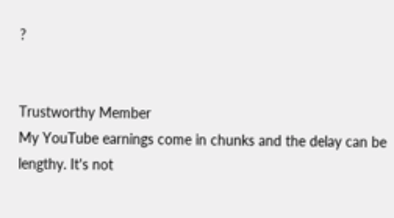?


Trustworthy Member
My YouTube earnings come in chunks and the delay can be lengthy. It's not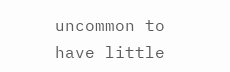uncommon to have little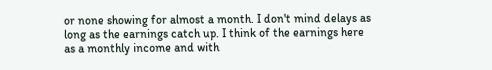or none showing for almost a month. I don't mind delays as long as the earnings catch up. I think of the earnings here as a monthly income and with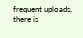frequent uploads, there is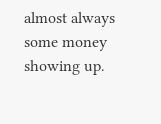almost always some money showing up.